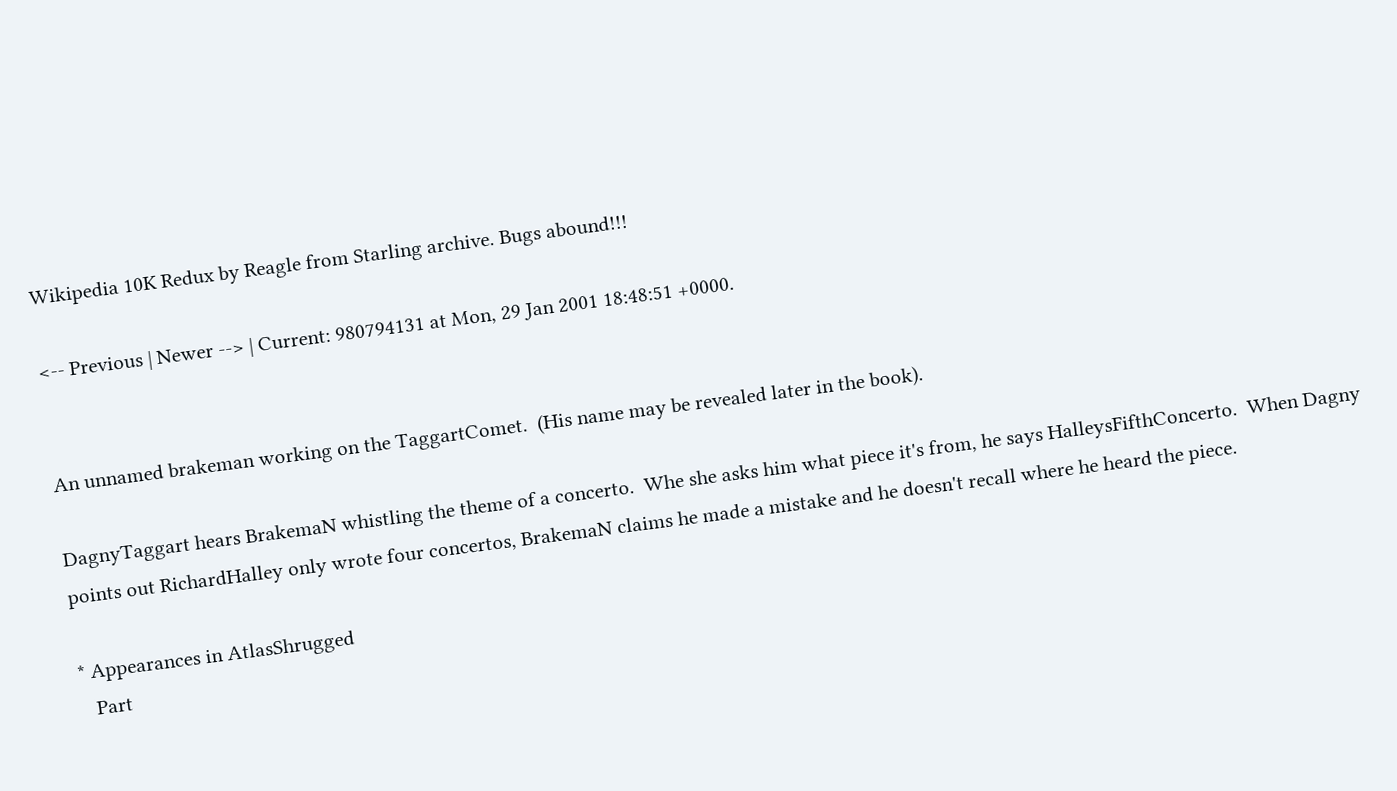Wikipedia 10K Redux by Reagle from Starling archive. Bugs abound!!!

<-- Previous | Newer --> | Current: 980794131 at Mon, 29 Jan 2001 18:48:51 +0000.


An unnamed brakeman working on the TaggartComet.  (His name may be revealed later in the book).

DagnyTaggart hears BrakemaN whistling the theme of a concerto.  Whe she asks him what piece it's from, he says HalleysFifthConcerto.  When Dagny points out RichardHalley only wrote four concertos, BrakemaN claims he made a mistake and he doesn't recall where he heard the piece.

* Appearances in AtlasShrugged
   Part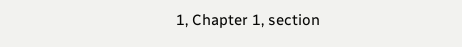1, Chapter 1, section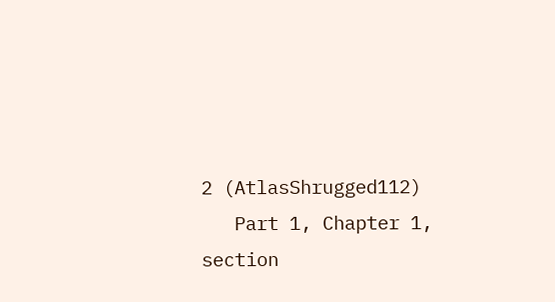2 (AtlasShrugged112)
   Part 1, Chapter 1, section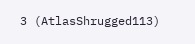3 (AtlasShrugged113)